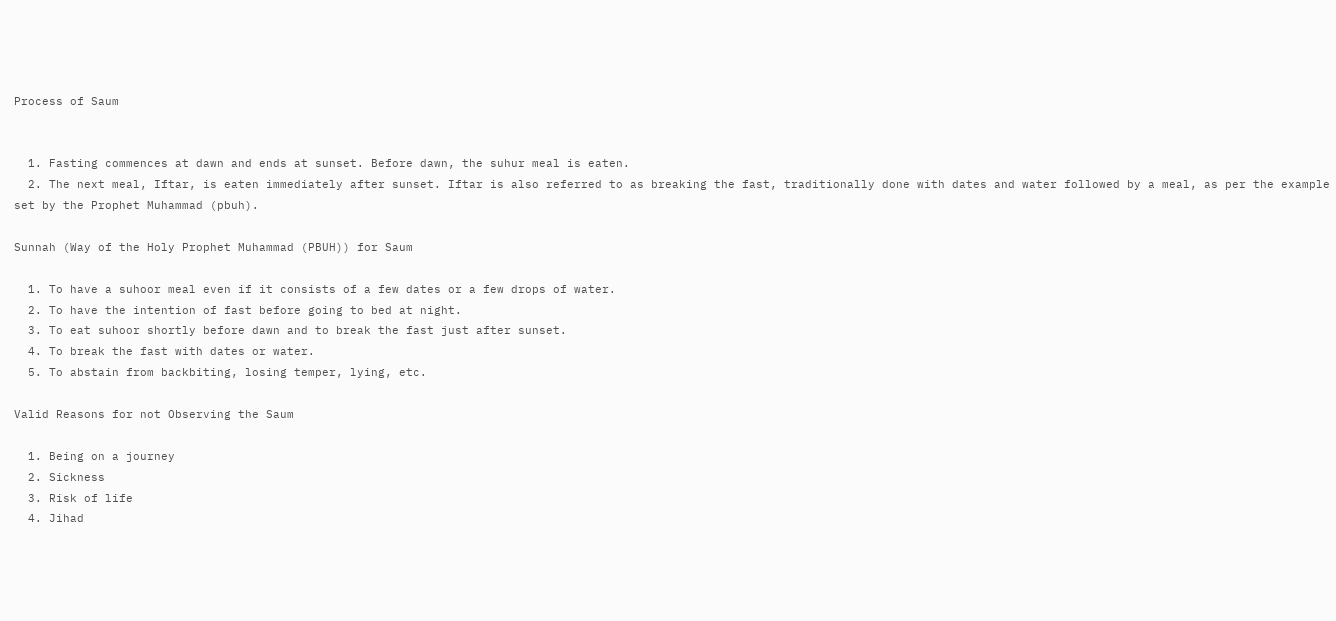Process of Saum


  1. Fasting commences at dawn and ends at sunset. Before dawn, the suhur meal is eaten.
  2. The next meal, Iftar, is eaten immediately after sunset. Iftar is also referred to as breaking the fast, traditionally done with dates and water followed by a meal, as per the example set by the Prophet Muhammad (pbuh).

Sunnah (Way of the Holy Prophet Muhammad (PBUH)) for Saum

  1. To have a suhoor meal even if it consists of a few dates or a few drops of water.
  2. To have the intention of fast before going to bed at night.
  3. To eat suhoor shortly before dawn and to break the fast just after sunset.
  4. To break the fast with dates or water.
  5. To abstain from backbiting, losing temper, lying, etc.

Valid Reasons for not Observing the Saum

  1. Being on a journey
  2. Sickness
  3. Risk of life
  4. Jihad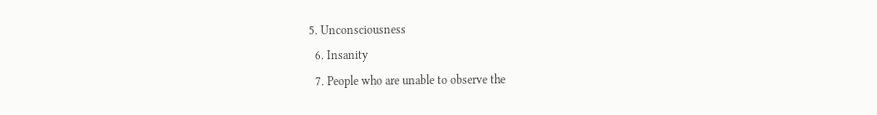5. Unconsciousness
  6. Insanity
  7. People who are unable to observe the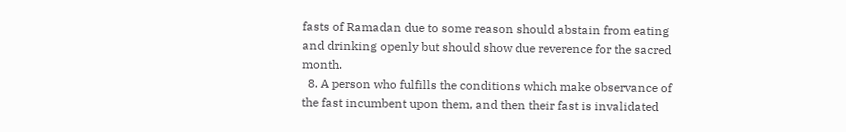fasts of Ramadan due to some reason should abstain from eating and drinking openly but should show due reverence for the sacred month.
  8. A person who fulfills the conditions which make observance of the fast incumbent upon them, and then their fast is invalidated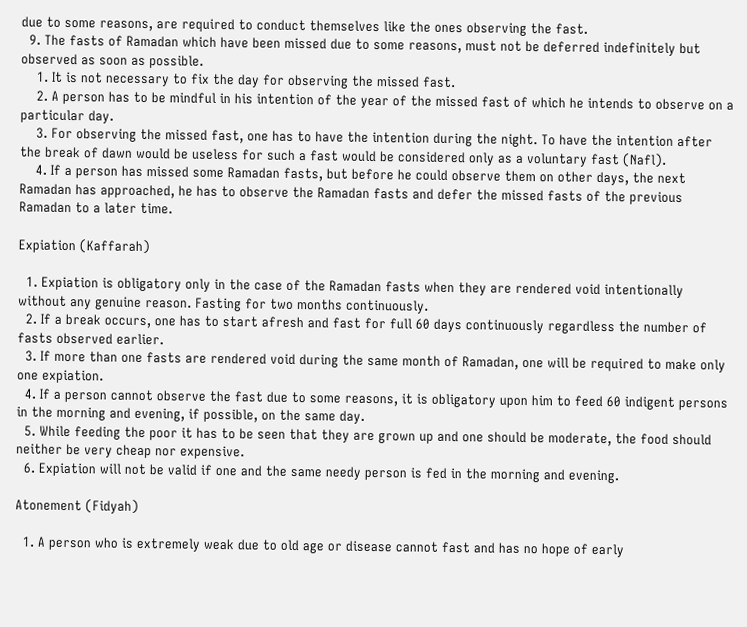due to some reasons, are required to conduct themselves like the ones observing the fast.
  9. The fasts of Ramadan which have been missed due to some reasons, must not be deferred indefinitely but observed as soon as possible.
    1. It is not necessary to fix the day for observing the missed fast.
    2. A person has to be mindful in his intention of the year of the missed fast of which he intends to observe on a particular day.
    3. For observing the missed fast, one has to have the intention during the night. To have the intention after the break of dawn would be useless for such a fast would be considered only as a voluntary fast (Nafl).
    4. If a person has missed some Ramadan fasts, but before he could observe them on other days, the next Ramadan has approached, he has to observe the Ramadan fasts and defer the missed fasts of the previous Ramadan to a later time.

Expiation (Kaffarah)

  1. Expiation is obligatory only in the case of the Ramadan fasts when they are rendered void intentionally without any genuine reason. Fasting for two months continuously.
  2. If a break occurs, one has to start afresh and fast for full 60 days continuously regardless the number of fasts observed earlier.
  3. If more than one fasts are rendered void during the same month of Ramadan, one will be required to make only one expiation.
  4. If a person cannot observe the fast due to some reasons, it is obligatory upon him to feed 60 indigent persons in the morning and evening, if possible, on the same day.
  5. While feeding the poor it has to be seen that they are grown up and one should be moderate, the food should neither be very cheap nor expensive.
  6. Expiation will not be valid if one and the same needy person is fed in the morning and evening.

Atonement (Fidyah)

  1. A person who is extremely weak due to old age or disease cannot fast and has no hope of early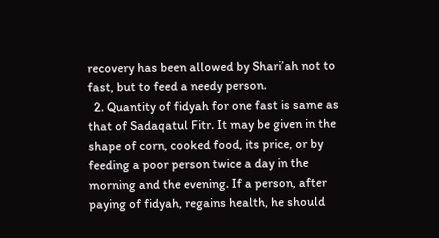recovery has been allowed by Shari’ah not to fast, but to feed a needy person.
  2. Quantity of fidyah for one fast is same as that of Sadaqatul Fitr. It may be given in the shape of corn, cooked food, its price, or by feeding a poor person twice a day in the morning and the evening. If a person, after paying of fidyah, regains health, he should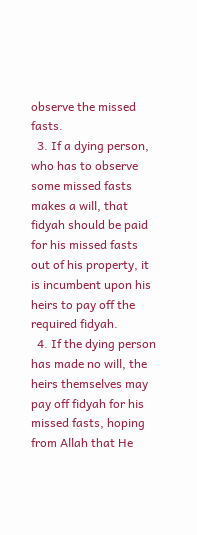observe the missed fasts.
  3. If a dying person, who has to observe some missed fasts makes a will, that fidyah should be paid for his missed fasts out of his property, it is incumbent upon his heirs to pay off the required fidyah.
  4. If the dying person has made no will, the heirs themselves may pay off fidyah for his missed fasts, hoping from Allah that He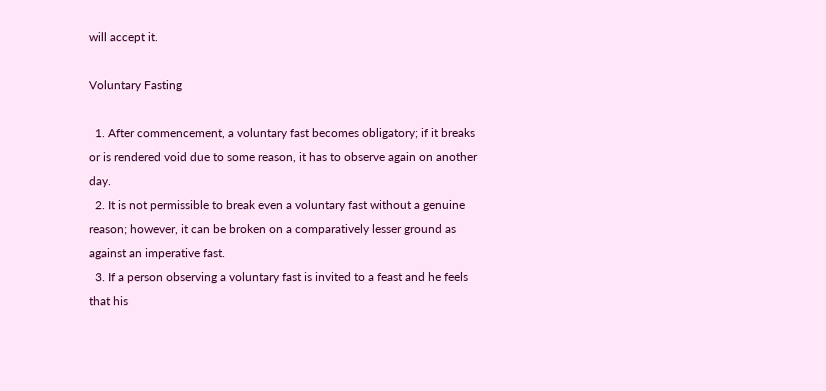will accept it.

Voluntary Fasting

  1. After commencement, a voluntary fast becomes obligatory; if it breaks or is rendered void due to some reason, it has to observe again on another day.
  2. It is not permissible to break even a voluntary fast without a genuine reason; however, it can be broken on a comparatively lesser ground as against an imperative fast.
  3. If a person observing a voluntary fast is invited to a feast and he feels that his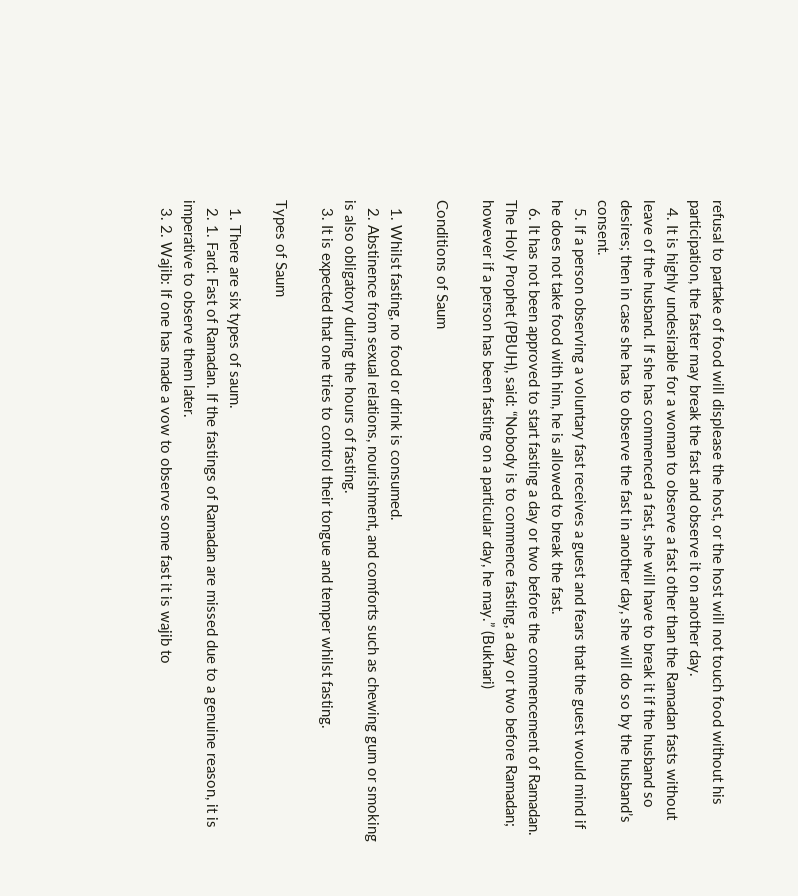refusal to partake of food will displease the host, or the host will not touch food without his participation, the faster may break the fast and observe it on another day.
  4. It is highly undesirable for a woman to observe a fast other than the Ramadan fasts without leave of the husband. If she has commenced a fast, she will have to break it if the husband so desires; then in case she has to observe the fast in another day, she will do so by the husband’s consent.
  5. If a person observing a voluntary fast receives a guest and fears that the guest would mind if he does not take food with him, he is allowed to break the fast.
  6. It has not been approved to start fasting a day or two before the commencement of Ramadan. The Holy Prophet (PBUH), said: “Nobody is to commence fasting, a day or two before Ramadan; however if a person has been fasting on a particular day, he may.” (Bukhari)

Conditions of Saum

  1. Whilst fasting, no food or drink is consumed.
  2. Abstinence from sexual relations, nourishment, and comforts such as chewing gum or smoking is also obligatory during the hours of fasting.
  3. It is expected that one tries to control their tongue and temper whilst fasting.

Types of Saum

  1. There are six types of saum.
  2. 1. Fard: Fast of Ramadan. If the fastings of Ramadan are missed due to a genuine reason, it is imperative to observe them later.
  3. 2. Wajib: If one has made a vow to observe some fast it is wajib to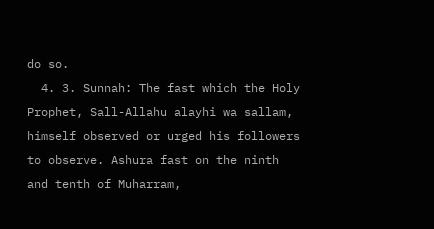do so.
  4. 3. Sunnah: The fast which the Holy Prophet, Sall-Allahu alayhi wa sallam, himself observed or urged his followers to observe. Ashura fast on the ninth and tenth of Muharram,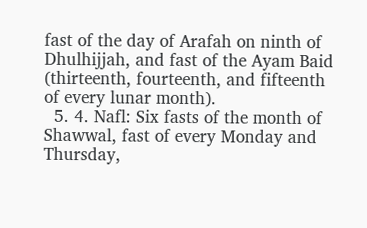fast of the day of Arafah on ninth of Dhulhijjah, and fast of the Ayam Baid (thirteenth, fourteenth, and fifteenth of every lunar month).
  5. 4. Nafl: Six fasts of the month of Shawwal, fast of every Monday and Thursday,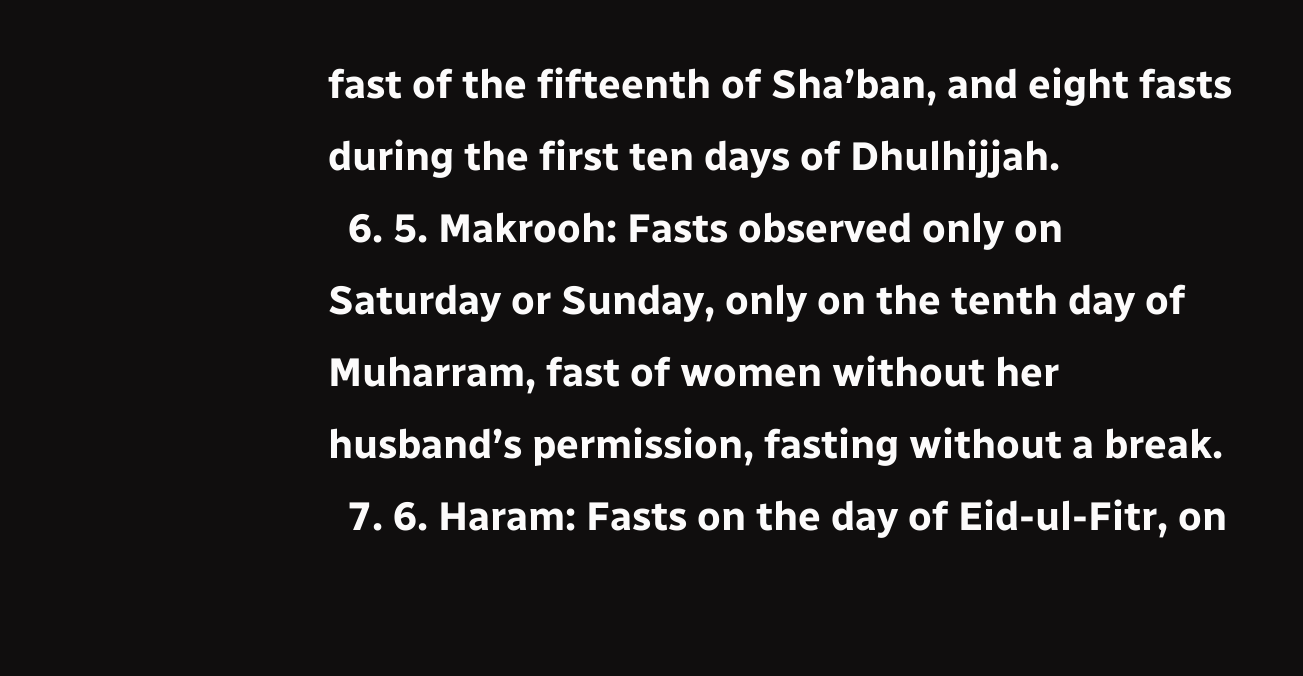fast of the fifteenth of Sha’ban, and eight fasts during the first ten days of Dhulhijjah.
  6. 5. Makrooh: Fasts observed only on Saturday or Sunday, only on the tenth day of Muharram, fast of women without her husband’s permission, fasting without a break.
  7. 6. Haram: Fasts on the day of Eid-ul-Fitr, on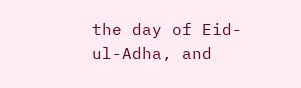the day of Eid-ul-Adha, and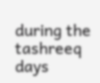during the tashreeq days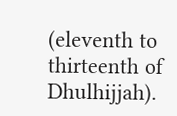(eleventh to thirteenth of Dhulhijjah).